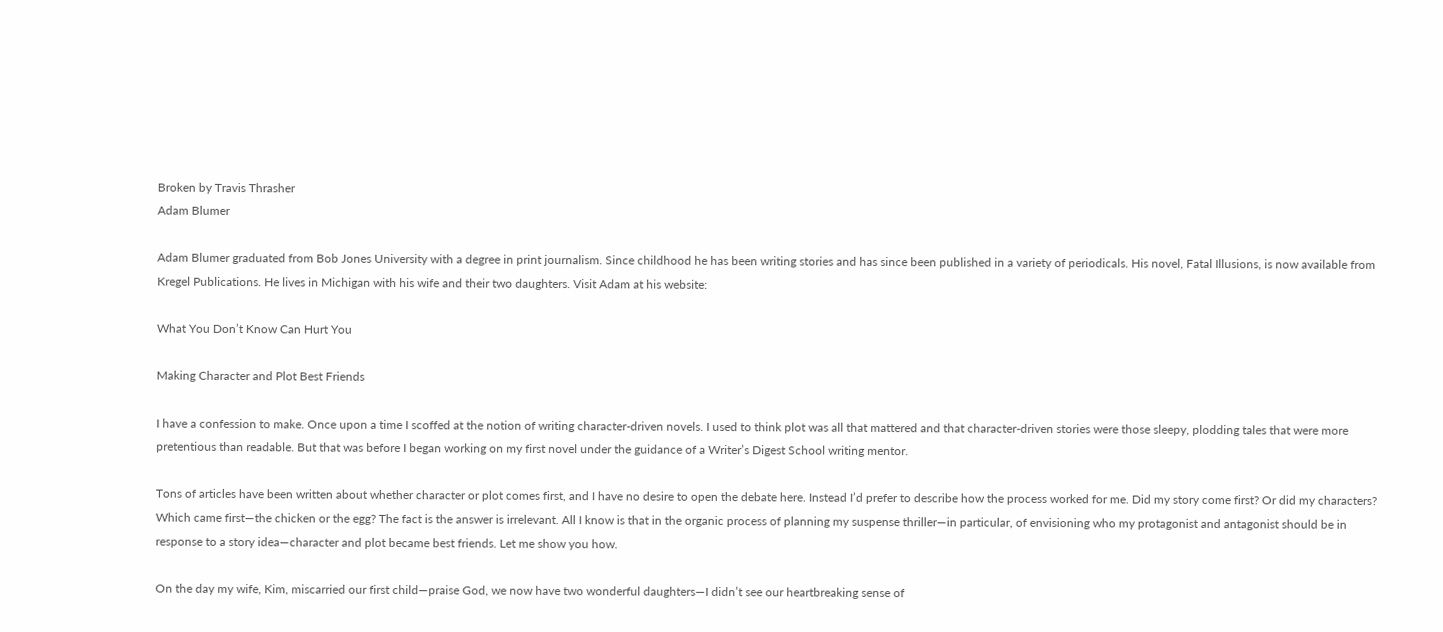Broken by Travis Thrasher
Adam Blumer

Adam Blumer graduated from Bob Jones University with a degree in print journalism. Since childhood he has been writing stories and has since been published in a variety of periodicals. His novel, Fatal Illusions, is now available from Kregel Publications. He lives in Michigan with his wife and their two daughters. Visit Adam at his website:

What You Don’t Know Can Hurt You

Making Character and Plot Best Friends

I have a confession to make. Once upon a time I scoffed at the notion of writing character-driven novels. I used to think plot was all that mattered and that character-driven stories were those sleepy, plodding tales that were more pretentious than readable. But that was before I began working on my first novel under the guidance of a Writer’s Digest School writing mentor.

Tons of articles have been written about whether character or plot comes first, and I have no desire to open the debate here. Instead I’d prefer to describe how the process worked for me. Did my story come first? Or did my characters? Which came first—the chicken or the egg? The fact is the answer is irrelevant. All I know is that in the organic process of planning my suspense thriller—in particular, of envisioning who my protagonist and antagonist should be in response to a story idea—character and plot became best friends. Let me show you how.

On the day my wife, Kim, miscarried our first child—praise God, we now have two wonderful daughters—I didn’t see our heartbreaking sense of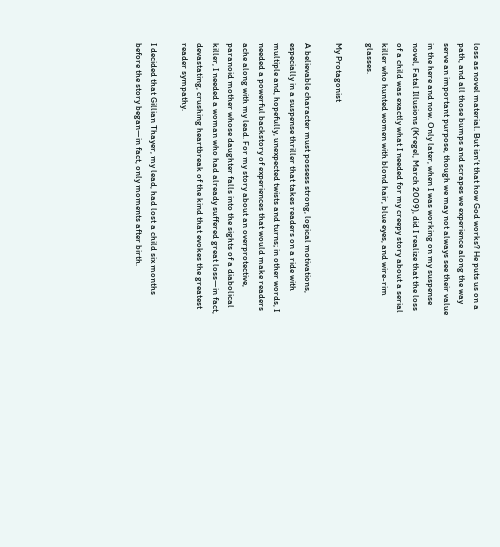loss as novel material. But isn’t that how God works? He puts us on a path, and all those bumps and scrapes we experience along the way serve an important purpose, though we may not always see their value in the here and now. Only later, when I was working on my suspense novel, Fatal Illusions (Kregel, March 2009), did I realize that the loss of a child was exactly what I needed for my creepy story about a serial killer who hunted women with blond hair, blue eyes, and wire-rim glasses.

My Protagonist

A believable character must possess strong, logical motivations, especially in a suspense thriller that takes readers on a ride with multiple and, hopefully, unexpected twists and turns; in other words, I needed a powerful backstory of experiences that would make readers ache along with my lead. For my story about an overprotective, paranoid mother whose daughter falls into the sights of a diabolical killer, I needed a woman who had already suffered great loss—in fact, devastating, crushing heartbreak of the kind that evokes the greatest reader sympathy.

I decided that Gillian Thayer, my lead, had lost a child six months before the story began—in fact, only moments after birth.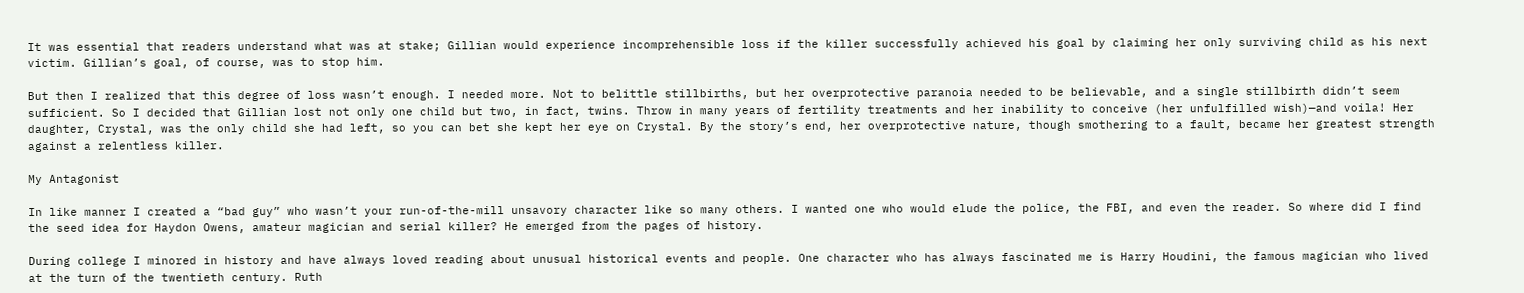It was essential that readers understand what was at stake; Gillian would experience incomprehensible loss if the killer successfully achieved his goal by claiming her only surviving child as his next victim. Gillian’s goal, of course, was to stop him.

But then I realized that this degree of loss wasn’t enough. I needed more. Not to belittle stillbirths, but her overprotective paranoia needed to be believable, and a single stillbirth didn’t seem sufficient. So I decided that Gillian lost not only one child but two, in fact, twins. Throw in many years of fertility treatments and her inability to conceive (her unfulfilled wish)—and voila! Her daughter, Crystal, was the only child she had left, so you can bet she kept her eye on Crystal. By the story’s end, her overprotective nature, though smothering to a fault, became her greatest strength against a relentless killer.

My Antagonist

In like manner I created a “bad guy” who wasn’t your run-of-the-mill unsavory character like so many others. I wanted one who would elude the police, the FBI, and even the reader. So where did I find the seed idea for Haydon Owens, amateur magician and serial killer? He emerged from the pages of history.

During college I minored in history and have always loved reading about unusual historical events and people. One character who has always fascinated me is Harry Houdini, the famous magician who lived at the turn of the twentieth century. Ruth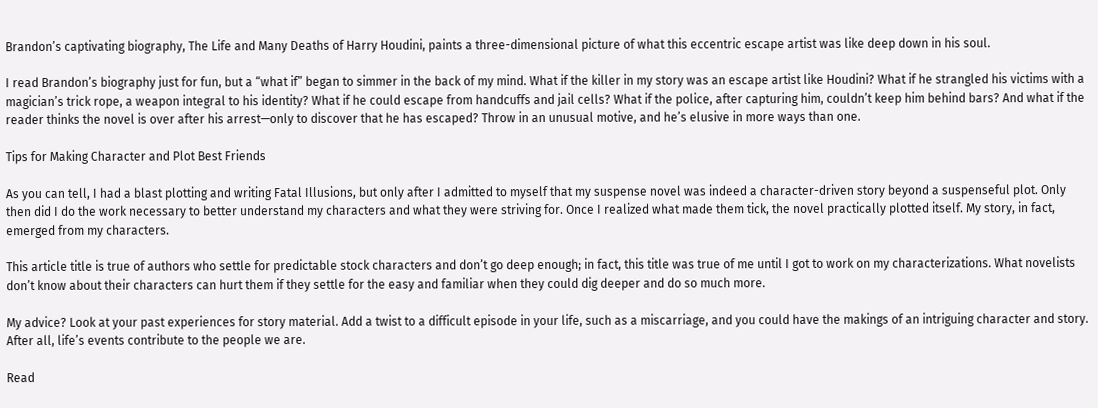Brandon’s captivating biography, The Life and Many Deaths of Harry Houdini, paints a three-dimensional picture of what this eccentric escape artist was like deep down in his soul.

I read Brandon’s biography just for fun, but a “what if” began to simmer in the back of my mind. What if the killer in my story was an escape artist like Houdini? What if he strangled his victims with a magician’s trick rope, a weapon integral to his identity? What if he could escape from handcuffs and jail cells? What if the police, after capturing him, couldn’t keep him behind bars? And what if the reader thinks the novel is over after his arrest—only to discover that he has escaped? Throw in an unusual motive, and he’s elusive in more ways than one.

Tips for Making Character and Plot Best Friends

As you can tell, I had a blast plotting and writing Fatal Illusions, but only after I admitted to myself that my suspense novel was indeed a character-driven story beyond a suspenseful plot. Only then did I do the work necessary to better understand my characters and what they were striving for. Once I realized what made them tick, the novel practically plotted itself. My story, in fact, emerged from my characters.

This article title is true of authors who settle for predictable stock characters and don’t go deep enough; in fact, this title was true of me until I got to work on my characterizations. What novelists don’t know about their characters can hurt them if they settle for the easy and familiar when they could dig deeper and do so much more.

My advice? Look at your past experiences for story material. Add a twist to a difficult episode in your life, such as a miscarriage, and you could have the makings of an intriguing character and story. After all, life’s events contribute to the people we are.

Read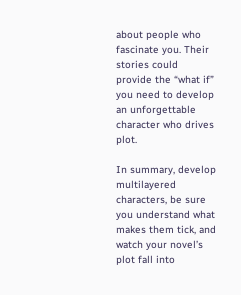about people who fascinate you. Their stories could provide the “what if” you need to develop an unforgettable character who drives plot.

In summary, develop multilayered characters, be sure you understand what makes them tick, and watch your novel’s plot fall into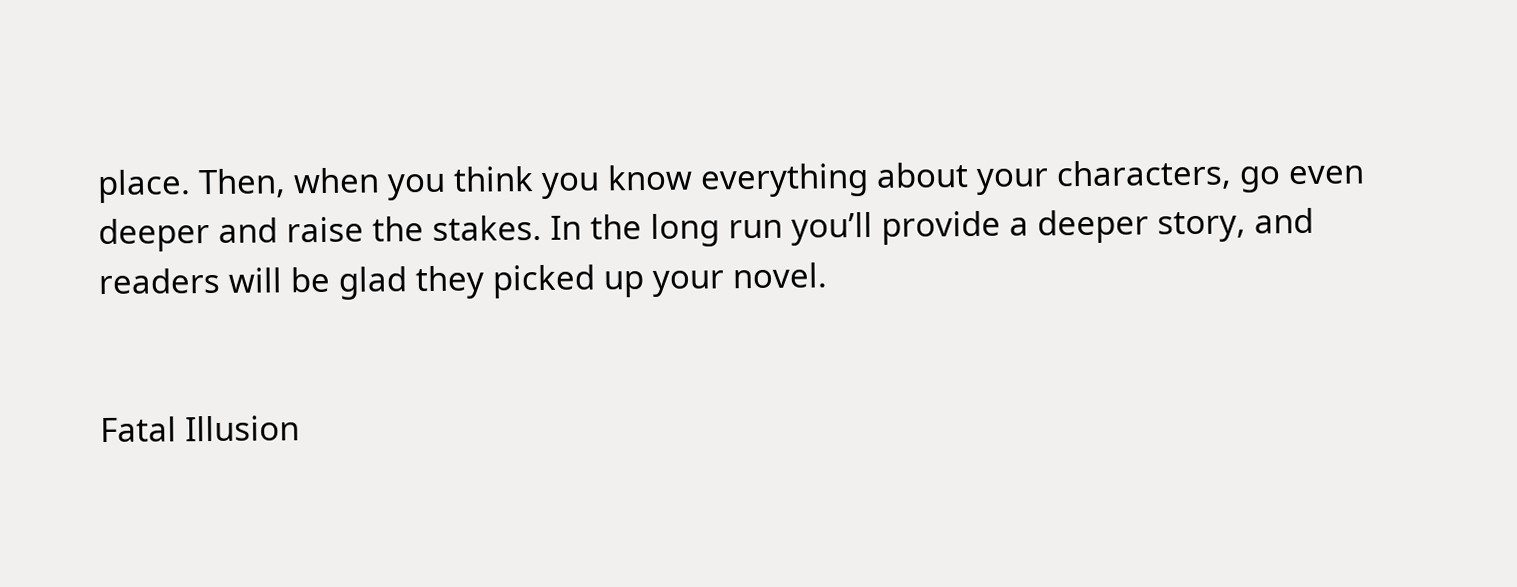place. Then, when you think you know everything about your characters, go even deeper and raise the stakes. In the long run you’ll provide a deeper story, and readers will be glad they picked up your novel.


Fatal Illusion